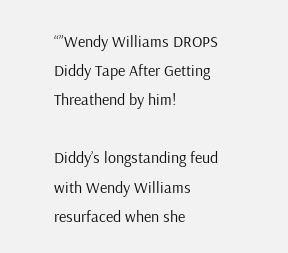“”Wendy Williams DROPS Diddy Tape After Getting Threathend by him!

Diddy’s longstanding feud with Wendy Williams resurfaced when she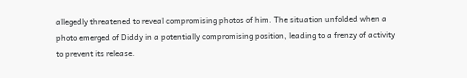allegedly threatened to reveal compromising photos of him. The situation unfolded when a photo emerged of Diddy in a potentially compromising position, leading to a frenzy of activity to prevent its release.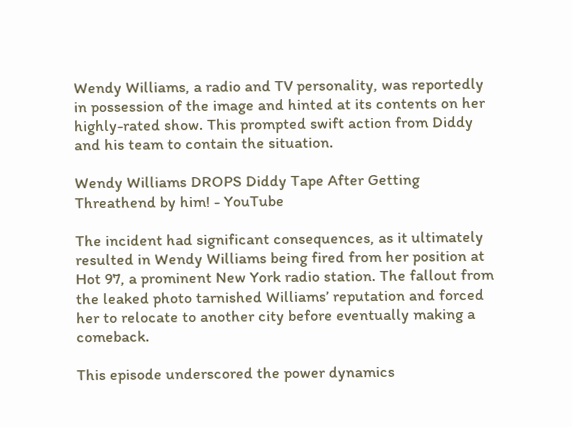Wendy Williams, a radio and TV personality, was reportedly in possession of the image and hinted at its contents on her highly-rated show. This prompted swift action from Diddy and his team to contain the situation.

Wendy Williams DROPS Diddy Tape After Getting Threathend by him! - YouTube

The incident had significant consequences, as it ultimately resulted in Wendy Williams being fired from her position at Hot 97, a prominent New York radio station. The fallout from the leaked photo tarnished Williams’ reputation and forced her to relocate to another city before eventually making a comeback.

This episode underscored the power dynamics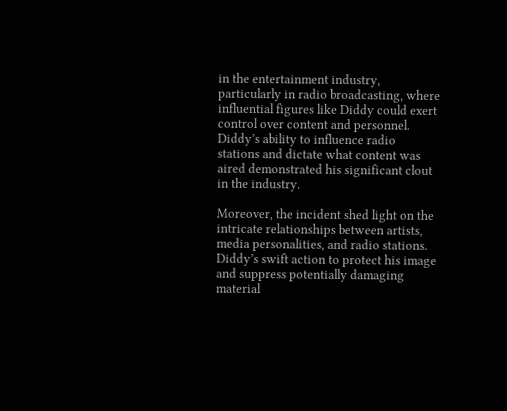in the entertainment industry, particularly in radio broadcasting, where influential figures like Diddy could exert control over content and personnel. Diddy’s ability to influence radio stations and dictate what content was aired demonstrated his significant clout in the industry.

Moreover, the incident shed light on the intricate relationships between artists, media personalities, and radio stations. Diddy’s swift action to protect his image and suppress potentially damaging material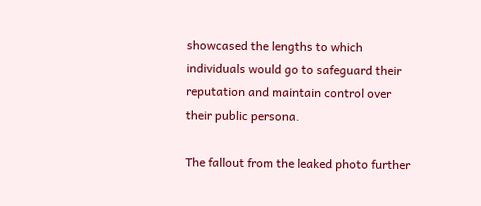showcased the lengths to which individuals would go to safeguard their reputation and maintain control over their public persona.

The fallout from the leaked photo further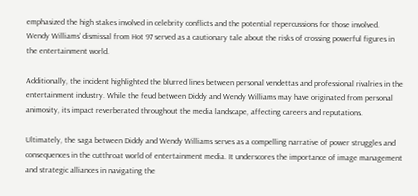emphasized the high stakes involved in celebrity conflicts and the potential repercussions for those involved. Wendy Williams’ dismissal from Hot 97 served as a cautionary tale about the risks of crossing powerful figures in the entertainment world.

Additionally, the incident highlighted the blurred lines between personal vendettas and professional rivalries in the entertainment industry. While the feud between Diddy and Wendy Williams may have originated from personal animosity, its impact reverberated throughout the media landscape, affecting careers and reputations.

Ultimately, the saga between Diddy and Wendy Williams serves as a compelling narrative of power struggles and consequences in the cutthroat world of entertainment media. It underscores the importance of image management and strategic alliances in navigating the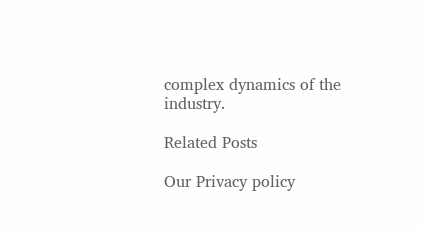complex dynamics of the industry.

Related Posts

Our Privacy policy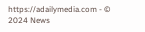https://adailymedia.com - © 2024 News